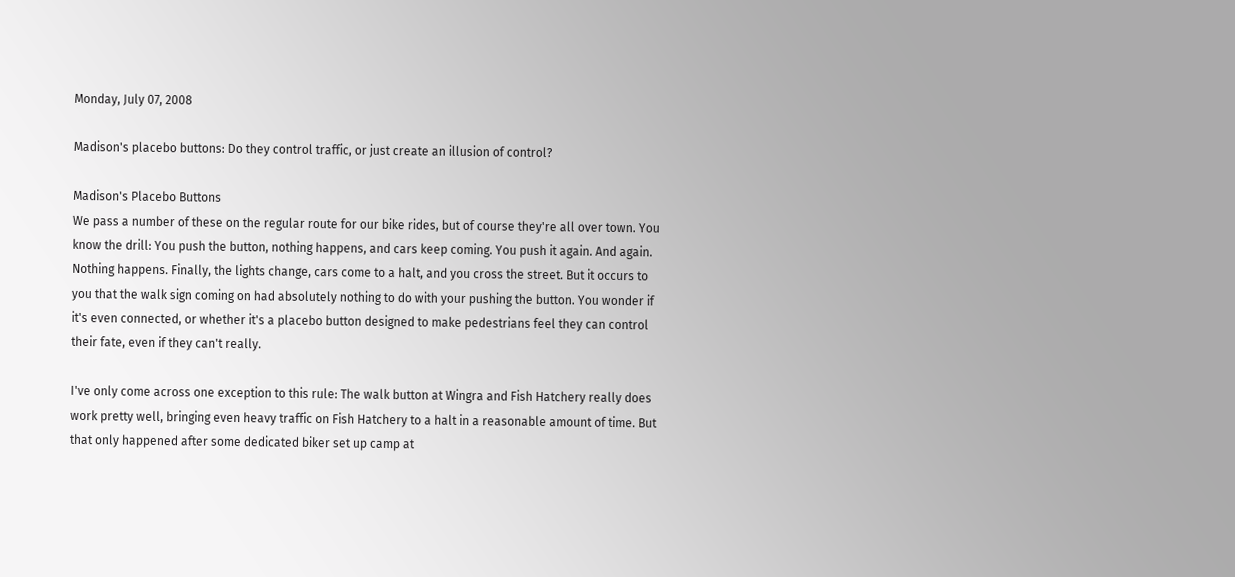Monday, July 07, 2008

Madison's placebo buttons: Do they control traffic, or just create an illusion of control?

Madison's Placebo Buttons
We pass a number of these on the regular route for our bike rides, but of course they're all over town. You know the drill: You push the button, nothing happens, and cars keep coming. You push it again. And again. Nothing happens. Finally, the lights change, cars come to a halt, and you cross the street. But it occurs to you that the walk sign coming on had absolutely nothing to do with your pushing the button. You wonder if it's even connected, or whether it's a placebo button designed to make pedestrians feel they can control their fate, even if they can't really.

I've only come across one exception to this rule: The walk button at Wingra and Fish Hatchery really does work pretty well, bringing even heavy traffic on Fish Hatchery to a halt in a reasonable amount of time. But that only happened after some dedicated biker set up camp at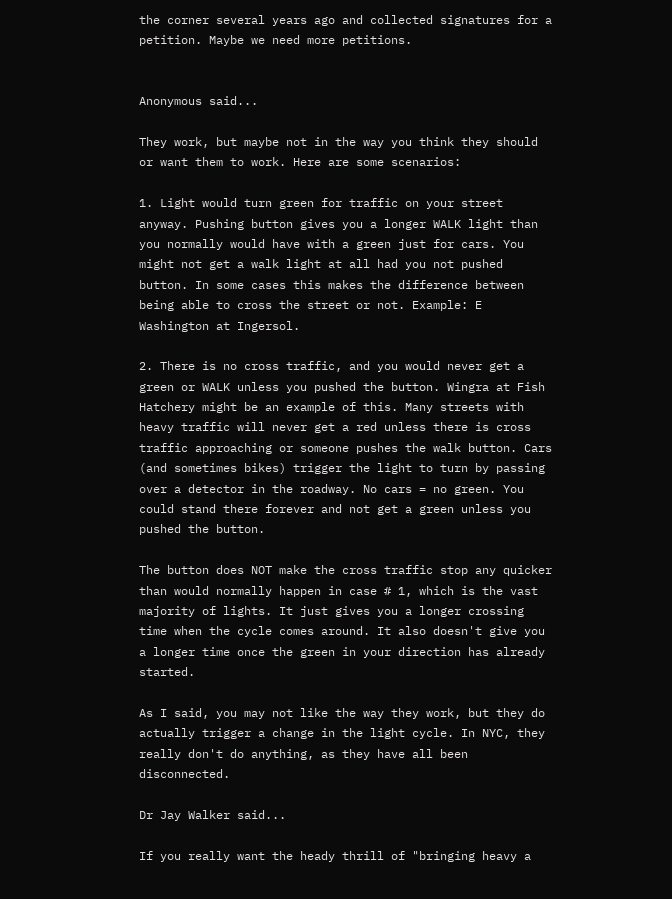the corner several years ago and collected signatures for a petition. Maybe we need more petitions.


Anonymous said...

They work, but maybe not in the way you think they should or want them to work. Here are some scenarios:

1. Light would turn green for traffic on your street anyway. Pushing button gives you a longer WALK light than you normally would have with a green just for cars. You might not get a walk light at all had you not pushed button. In some cases this makes the difference between being able to cross the street or not. Example: E Washington at Ingersol.

2. There is no cross traffic, and you would never get a green or WALK unless you pushed the button. Wingra at Fish Hatchery might be an example of this. Many streets with heavy traffic will never get a red unless there is cross traffic approaching or someone pushes the walk button. Cars (and sometimes bikes) trigger the light to turn by passing over a detector in the roadway. No cars = no green. You could stand there forever and not get a green unless you pushed the button.

The button does NOT make the cross traffic stop any quicker than would normally happen in case # 1, which is the vast majority of lights. It just gives you a longer crossing time when the cycle comes around. It also doesn't give you a longer time once the green in your direction has already started.

As I said, you may not like the way they work, but they do actually trigger a change in the light cycle. In NYC, they really don't do anything, as they have all been disconnected.

Dr Jay Walker said...

If you really want the heady thrill of "bringing heavy a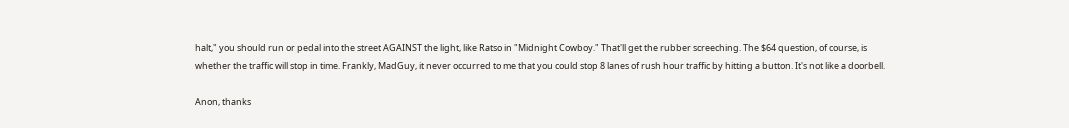halt," you should run or pedal into the street AGAINST the light, like Ratso in "Midnight Cowboy." That'll get the rubber screeching. The $64 question, of course, is whether the traffic will stop in time. Frankly, MadGuy, it never occurred to me that you could stop 8 lanes of rush hour traffic by hitting a button. It's not like a doorbell.

Anon, thanks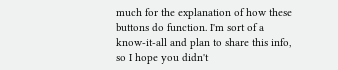much for the explanation of how these buttons do function. I'm sort of a know-it-all and plan to share this info, so I hope you didn't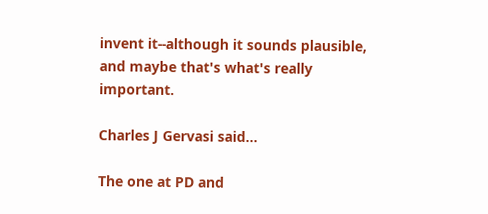invent it--although it sounds plausible, and maybe that's what's really important.

Charles J Gervasi said...

The one at PD and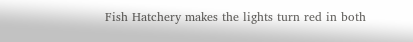Fish Hatchery makes the lights turn red in both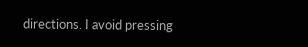directions. I avoid pressing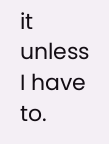it unless I have to.